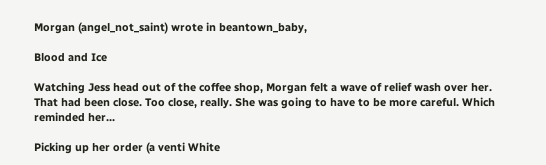Morgan (angel_not_saint) wrote in beantown_baby,

Blood and Ice

Watching Jess head out of the coffee shop, Morgan felt a wave of relief wash over her. That had been close. Too close, really. She was going to have to be more careful. Which reminded her...

Picking up her order (a venti White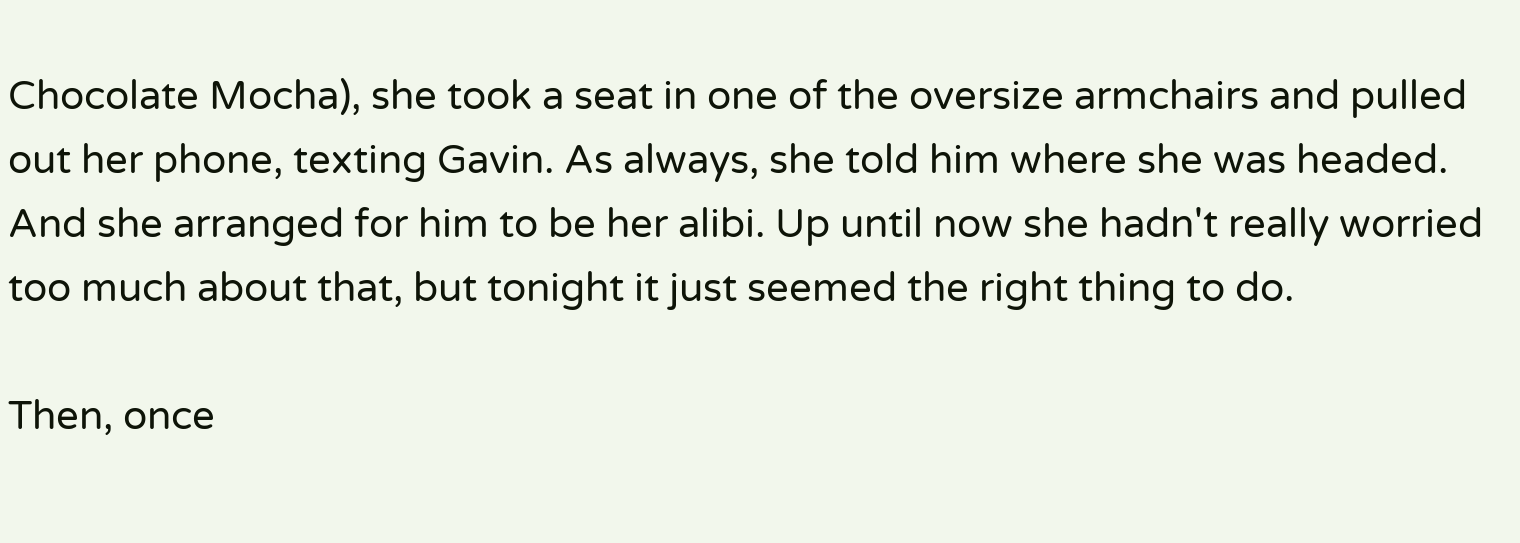Chocolate Mocha), she took a seat in one of the oversize armchairs and pulled out her phone, texting Gavin. As always, she told him where she was headed. And she arranged for him to be her alibi. Up until now she hadn't really worried too much about that, but tonight it just seemed the right thing to do.

Then, once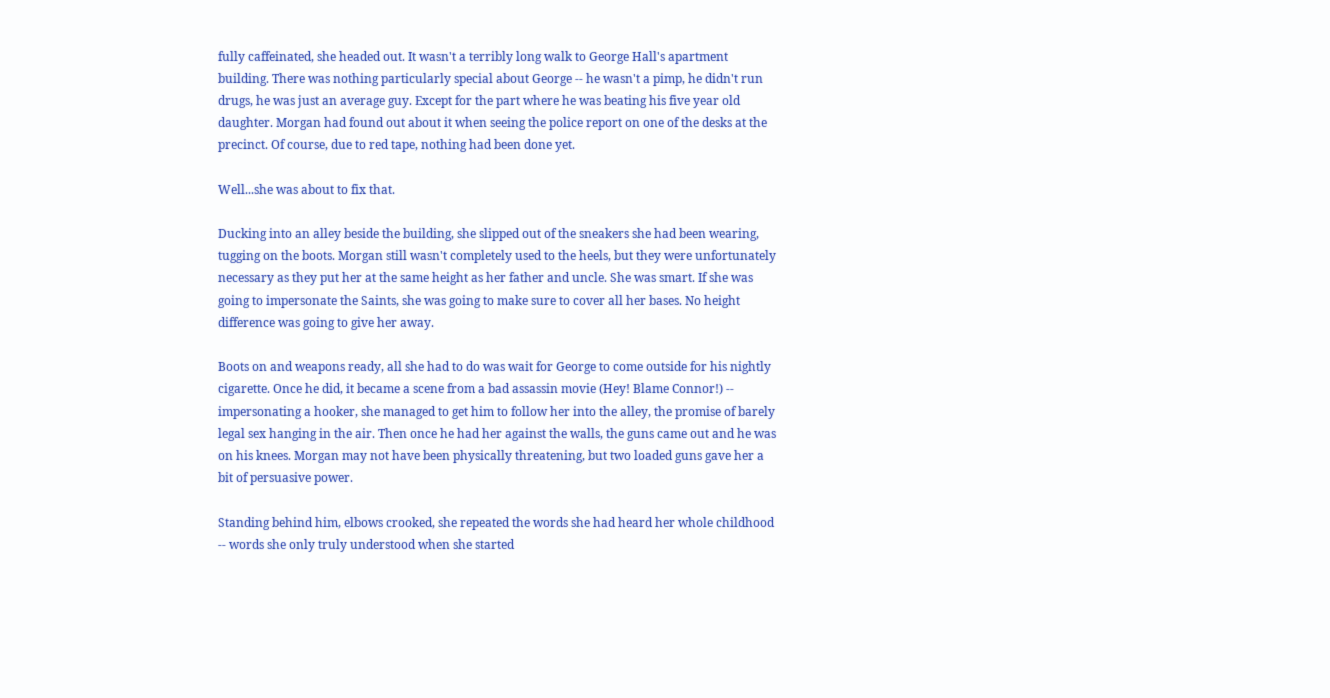fully caffeinated, she headed out. It wasn't a terribly long walk to George Hall's apartment building. There was nothing particularly special about George -- he wasn't a pimp, he didn't run drugs, he was just an average guy. Except for the part where he was beating his five year old daughter. Morgan had found out about it when seeing the police report on one of the desks at the precinct. Of course, due to red tape, nothing had been done yet.

Well...she was about to fix that.

Ducking into an alley beside the building, she slipped out of the sneakers she had been wearing, tugging on the boots. Morgan still wasn't completely used to the heels, but they were unfortunately necessary as they put her at the same height as her father and uncle. She was smart. If she was going to impersonate the Saints, she was going to make sure to cover all her bases. No height difference was going to give her away.

Boots on and weapons ready, all she had to do was wait for George to come outside for his nightly cigarette. Once he did, it became a scene from a bad assassin movie (Hey! Blame Connor!) -- impersonating a hooker, she managed to get him to follow her into the alley, the promise of barely legal sex hanging in the air. Then once he had her against the walls, the guns came out and he was on his knees. Morgan may not have been physically threatening, but two loaded guns gave her a bit of persuasive power.

Standing behind him, elbows crooked, she repeated the words she had heard her whole childhood -- words she only truly understood when she started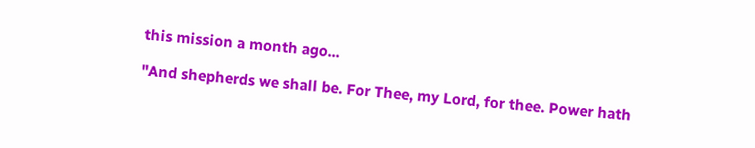this mission a month ago...

"And shepherds we shall be. For Thee, my Lord, for thee. Power hath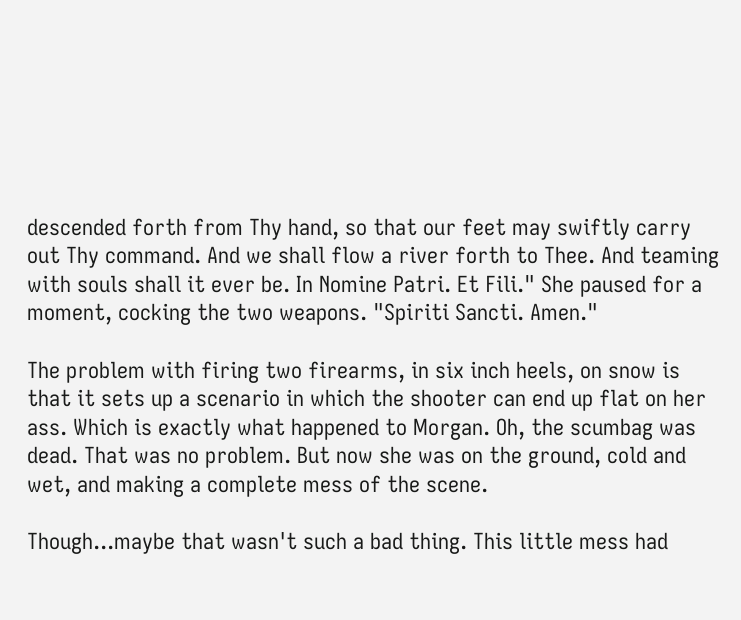descended forth from Thy hand, so that our feet may swiftly carry out Thy command. And we shall flow a river forth to Thee. And teaming with souls shall it ever be. In Nomine Patri. Et Fili." She paused for a moment, cocking the two weapons. "Spiriti Sancti. Amen."

The problem with firing two firearms, in six inch heels, on snow is that it sets up a scenario in which the shooter can end up flat on her ass. Which is exactly what happened to Morgan. Oh, the scumbag was dead. That was no problem. But now she was on the ground, cold and wet, and making a complete mess of the scene.

Though...maybe that wasn't such a bad thing. This little mess had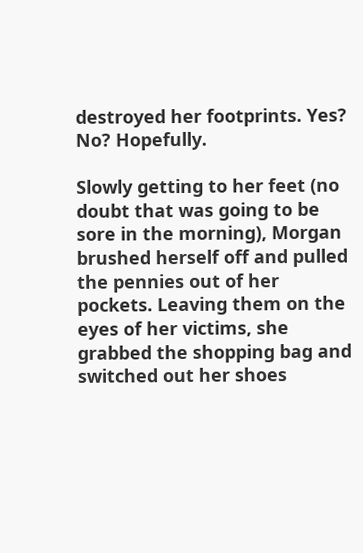destroyed her footprints. Yes? No? Hopefully.

Slowly getting to her feet (no doubt that was going to be sore in the morning), Morgan brushed herself off and pulled the pennies out of her pockets. Leaving them on the eyes of her victims, she grabbed the shopping bag and switched out her shoes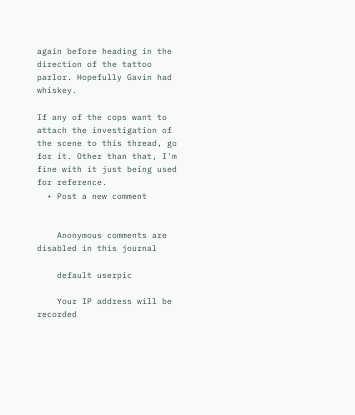again before heading in the direction of the tattoo parlor. Hopefully Gavin had whiskey.

If any of the cops want to attach the investigation of the scene to this thread, go for it. Other than that, I'm fine with it just being used for reference.
  • Post a new comment


    Anonymous comments are disabled in this journal

    default userpic

    Your IP address will be recorded